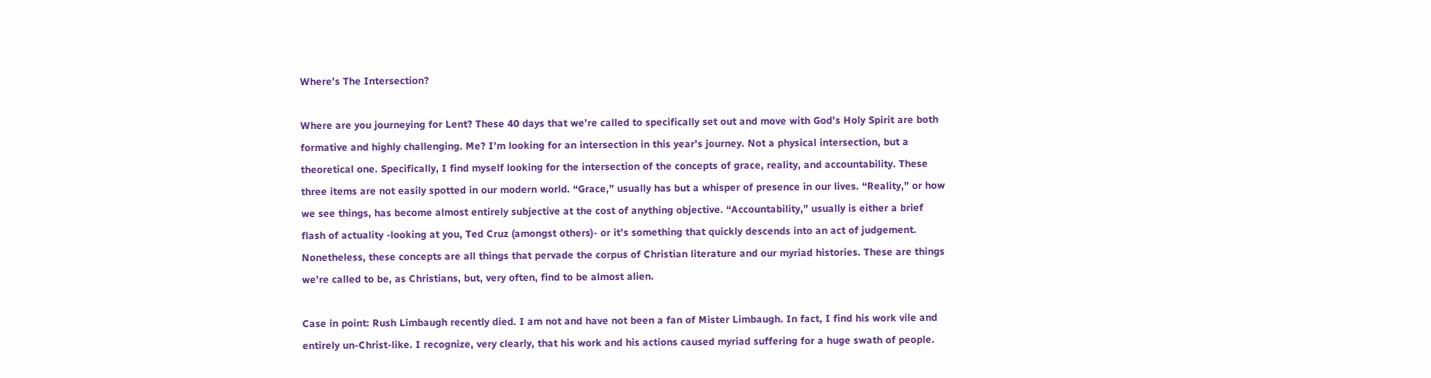Where’s The Intersection?

Where are you journeying for Lent? These 40 days that we’re called to specifically set out and move with God’s Holy Spirit are both formative and highly challenging. Me? I’m looking for an intersection in this year’s journey. Not a physical intersection, but a theoretical one. Specifically, I find myself looking for the intersection of the concepts of grace, reality, and accountability. These three items are not easily spotted in our modern world. “Grace,” usually has but a whisper of presence in our lives. “Reality,” or how we see things, has become almost entirely subjective at the cost of anything objective. “Accountability,” usually is either a brief flash of actuality -looking at you, Ted Cruz (amongst others)- or it’s something that quickly descends into an act of judgement. Nonetheless, these concepts are all things that pervade the corpus of Christian literature and our myriad histories. These are things we’re called to be, as Christians, but, very often, find to be almost alien.

Case in point: Rush Limbaugh recently died. I am not and have not been a fan of Mister Limbaugh. In fact, I find his work vile and entirely un-Christ-like. I recognize, very clearly, that his work and his actions caused myriad suffering for a huge swath of people.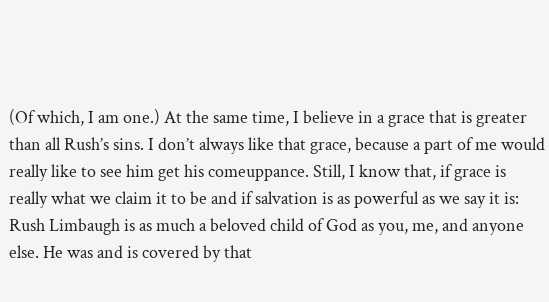(Of which, I am one.) At the same time, I believe in a grace that is greater than all Rush’s sins. I don’t always like that grace, because a part of me would really like to see him get his comeuppance. Still, I know that, if grace is really what we claim it to be and if salvation is as powerful as we say it is: Rush Limbaugh is as much a beloved child of God as you, me, and anyone else. He was and is covered by that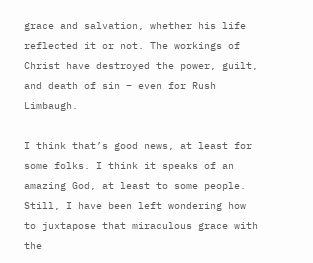grace and salvation, whether his life reflected it or not. The workings of Christ have destroyed the power, guilt, and death of sin – even for Rush Limbaugh.

I think that’s good news, at least for some folks. I think it speaks of an amazing God, at least to some people. Still, I have been left wondering how to juxtapose that miraculous grace with the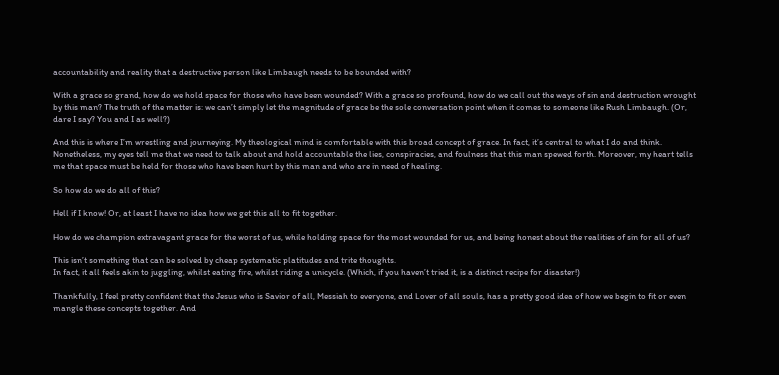accountability and reality that a destructive person like Limbaugh needs to be bounded with?

With a grace so grand, how do we hold space for those who have been wounded? With a grace so profound, how do we call out the ways of sin and destruction wrought by this man? The truth of the matter is: we can’t simply let the magnitude of grace be the sole conversation point when it comes to someone like Rush Limbaugh. (Or, dare I say? You and I as well?)

And this is where I’m wrestling and journeying. My theological mind is comfortable with this broad concept of grace. In fact, it’s central to what I do and think. Nonetheless, my eyes tell me that we need to talk about and hold accountable the lies, conspiracies, and foulness that this man spewed forth. Moreover, my heart tells me that space must be held for those who have been hurt by this man and who are in need of healing.

So how do we do all of this?

Hell if I know! Or, at least I have no idea how we get this all to fit together.

How do we champion extravagant grace for the worst of us, while holding space for the most wounded for us, and being honest about the realities of sin for all of us?

This isn’t something that can be solved by cheap systematic platitudes and trite thoughts.
In fact, it all feels akin to juggling, whilst eating fire, whilst riding a unicycle. (Which, if you haven’t tried it, is a distinct recipe for disaster!)

Thankfully, I feel pretty confident that the Jesus who is Savior of all, Messiah to everyone, and Lover of all souls, has a pretty good idea of how we begin to fit or even mangle these concepts together. And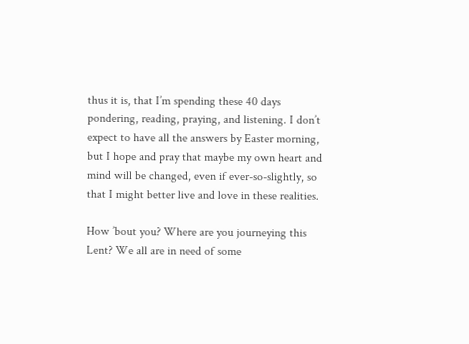thus it is, that I’m spending these 40 days pondering, reading, praying, and listening. I don’t expect to have all the answers by Easter morning, but I hope and pray that maybe my own heart and mind will be changed, even if ever-so-slightly, so that I might better live and love in these realities.

How ’bout you? Where are you journeying this Lent? We all are in need of some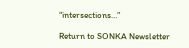“intersections…”

Return to SONKA Newsletter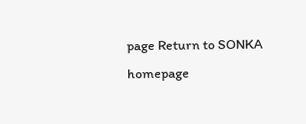page Return to SONKA homepage